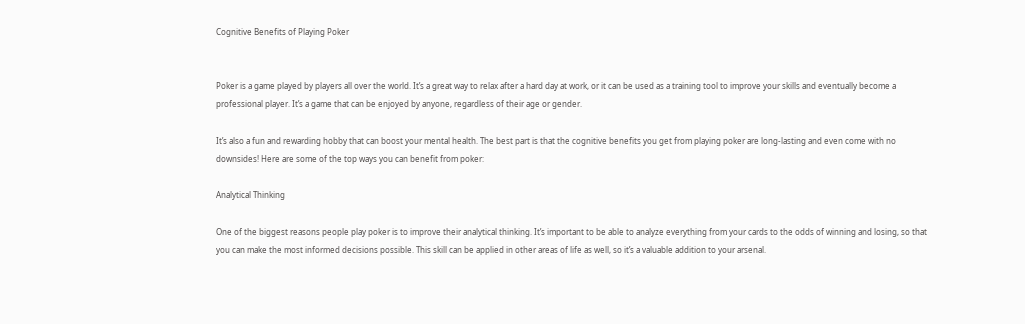Cognitive Benefits of Playing Poker


Poker is a game played by players all over the world. It’s a great way to relax after a hard day at work, or it can be used as a training tool to improve your skills and eventually become a professional player. It’s a game that can be enjoyed by anyone, regardless of their age or gender.

It’s also a fun and rewarding hobby that can boost your mental health. The best part is that the cognitive benefits you get from playing poker are long-lasting and even come with no downsides! Here are some of the top ways you can benefit from poker:

Analytical Thinking

One of the biggest reasons people play poker is to improve their analytical thinking. It’s important to be able to analyze everything from your cards to the odds of winning and losing, so that you can make the most informed decisions possible. This skill can be applied in other areas of life as well, so it’s a valuable addition to your arsenal.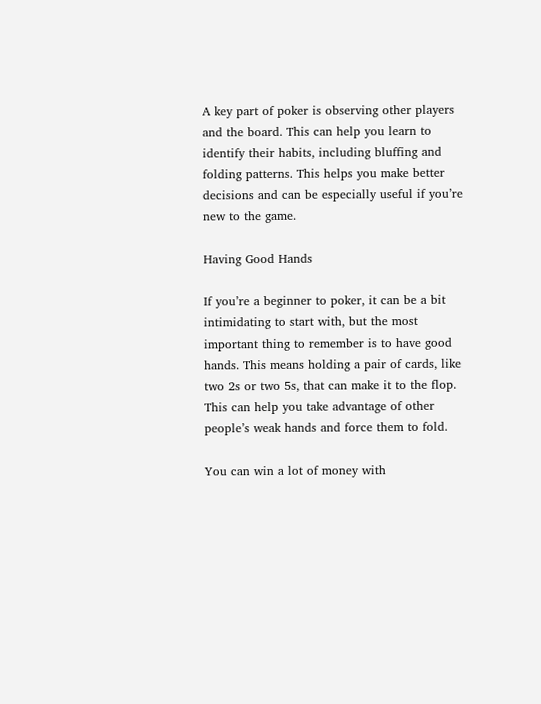A key part of poker is observing other players and the board. This can help you learn to identify their habits, including bluffing and folding patterns. This helps you make better decisions and can be especially useful if you’re new to the game.

Having Good Hands

If you’re a beginner to poker, it can be a bit intimidating to start with, but the most important thing to remember is to have good hands. This means holding a pair of cards, like two 2s or two 5s, that can make it to the flop. This can help you take advantage of other people’s weak hands and force them to fold.

You can win a lot of money with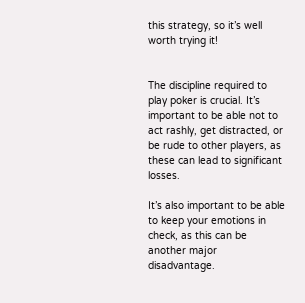this strategy, so it’s well worth trying it!


The discipline required to play poker is crucial. It’s important to be able not to act rashly, get distracted, or be rude to other players, as these can lead to significant losses.

It’s also important to be able to keep your emotions in check, as this can be another major disadvantage.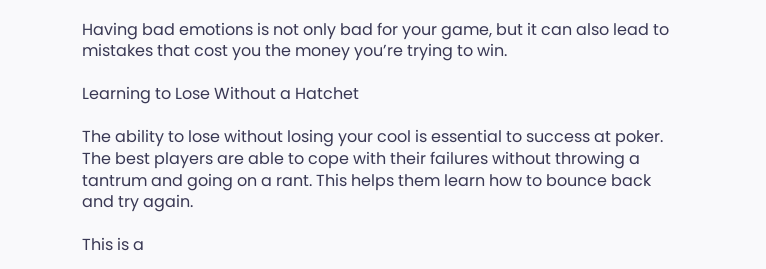Having bad emotions is not only bad for your game, but it can also lead to mistakes that cost you the money you’re trying to win.

Learning to Lose Without a Hatchet

The ability to lose without losing your cool is essential to success at poker. The best players are able to cope with their failures without throwing a tantrum and going on a rant. This helps them learn how to bounce back and try again.

This is a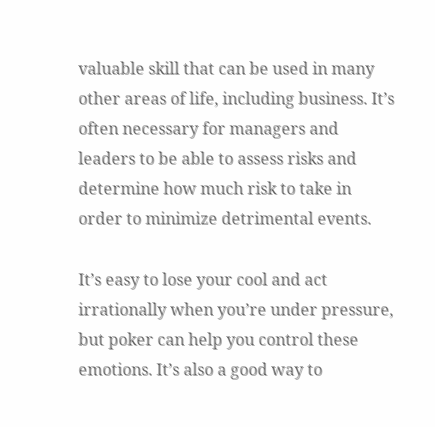valuable skill that can be used in many other areas of life, including business. It’s often necessary for managers and leaders to be able to assess risks and determine how much risk to take in order to minimize detrimental events.

It’s easy to lose your cool and act irrationally when you’re under pressure, but poker can help you control these emotions. It’s also a good way to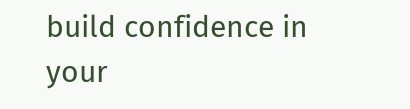build confidence in your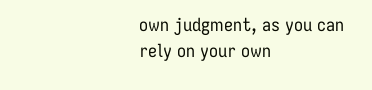own judgment, as you can rely on your own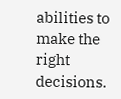abilities to make the right decisions.